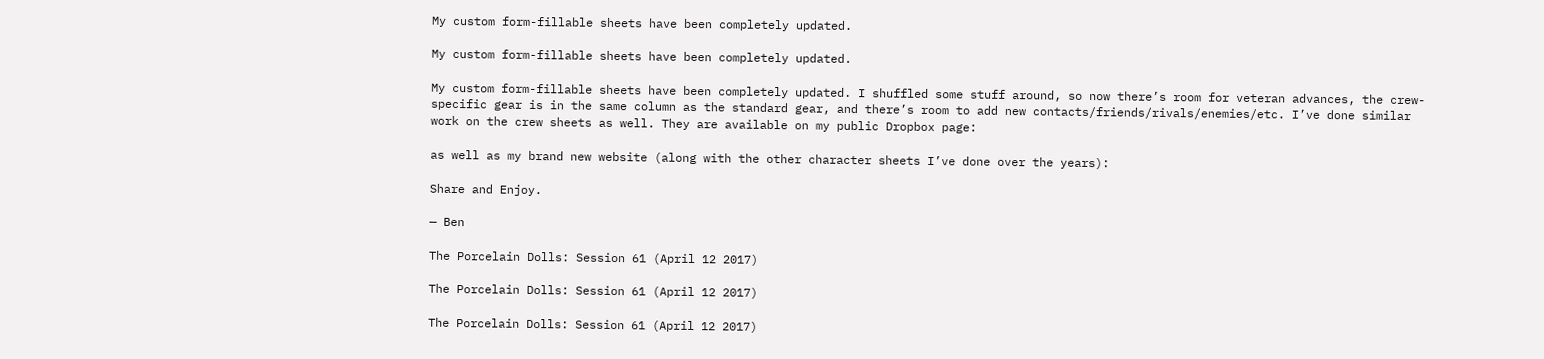My custom form-fillable sheets have been completely updated.

My custom form-fillable sheets have been completely updated.

My custom form-fillable sheets have been completely updated. I shuffled some stuff around, so now there’s room for veteran advances, the crew-specific gear is in the same column as the standard gear, and there’s room to add new contacts/friends/rivals/enemies/etc. I’ve done similar work on the crew sheets as well. They are available on my public Dropbox page:

as well as my brand new website (along with the other character sheets I’ve done over the years):

Share and Enjoy.

— Ben

The Porcelain Dolls: Session 61 (April 12 2017)

The Porcelain Dolls: Session 61 (April 12 2017)

The Porcelain Dolls: Session 61 (April 12 2017)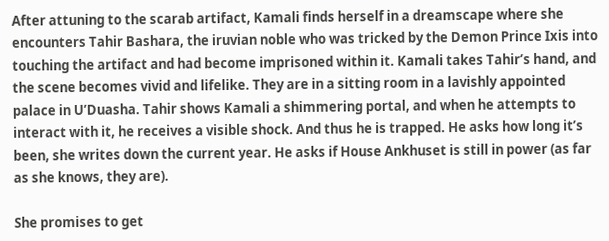After attuning to the scarab artifact, Kamali finds herself in a dreamscape where she encounters Tahir Bashara, the iruvian noble who was tricked by the Demon Prince Ixis into touching the artifact and had become imprisoned within it. Kamali takes Tahir’s hand, and the scene becomes vivid and lifelike. They are in a sitting room in a lavishly appointed palace in U’Duasha. Tahir shows Kamali a shimmering portal, and when he attempts to interact with it, he receives a visible shock. And thus he is trapped. He asks how long it’s been, she writes down the current year. He asks if House Ankhuset is still in power (as far as she knows, they are).

She promises to get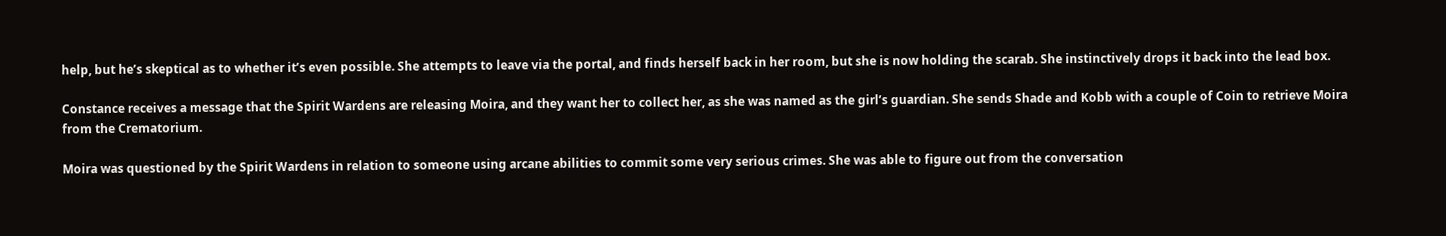help, but he’s skeptical as to whether it’s even possible. She attempts to leave via the portal, and finds herself back in her room, but she is now holding the scarab. She instinctively drops it back into the lead box.

Constance receives a message that the Spirit Wardens are releasing Moira, and they want her to collect her, as she was named as the girl’s guardian. She sends Shade and Kobb with a couple of Coin to retrieve Moira from the Crematorium.

Moira was questioned by the Spirit Wardens in relation to someone using arcane abilities to commit some very serious crimes. She was able to figure out from the conversation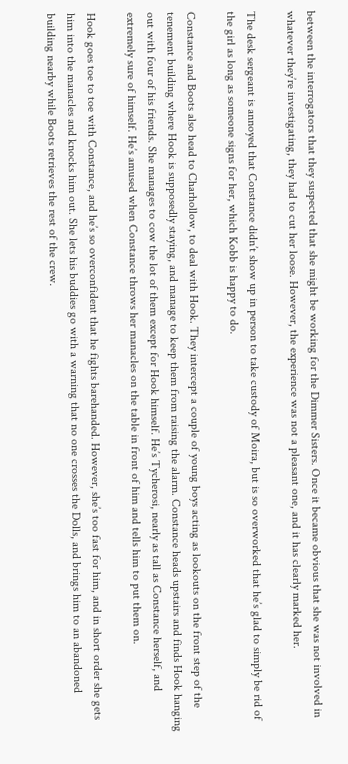between the interrogators that they suspected that she might be working for the Dimmer Sisters. Once it became obvious that she was not involved in whatever they’re investigating, they had to cut her loose. However, the experience was not a pleasant one, and it has clearly marked her.

The desk sergeant is annoyed that Constance didn’t show up in person to take custody of Moira, but is so overworked that he’s glad to simply be rid of the girl as long as someone signs for her, which Kobb is happy to do.

Constance and Boots also head to Charhollow, to deal with Hook. They intercept a couple of young boys acting as lookouts on the front step of the tenement building where Hook is supposedly staying, and manage to keep them from raising the alarm. Constance heads upstairs and finds Hook hanging out with four of his friends. She manages to cow the lot of them except for Hook himself. He’s Tycherosi, nearly as tall as Constance herself, and extremely sure of himself. He’s amused when Constance throws her manacles on the table in front of him and tells him to put them on.

Hook goes toe to toe with Constance, and he’s so overconfident that he fights barehanded. However, she’s too fast for him, and in short order she gets him into the manacles and knocks him out. She lets his buddies go with a warning that no one crosses the Dolls, and brings him to an abandoned building nearby while Boots retrieves the rest of the crew.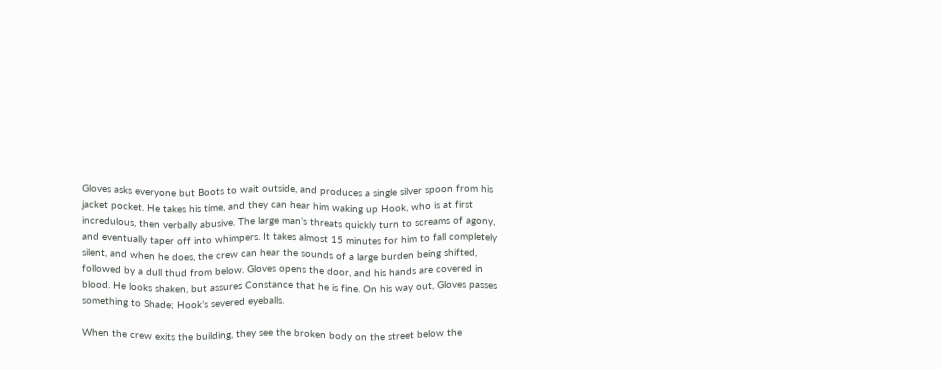Gloves asks everyone but Boots to wait outside, and produces a single silver spoon from his jacket pocket. He takes his time, and they can hear him waking up Hook, who is at first incredulous, then verbally abusive. The large man’s threats quickly turn to screams of agony, and eventually taper off into whimpers. It takes almost 15 minutes for him to fall completely silent, and when he does, the crew can hear the sounds of a large burden being shifted, followed by a dull thud from below. Gloves opens the door, and his hands are covered in blood. He looks shaken, but assures Constance that he is fine. On his way out, Gloves passes something to Shade; Hook’s severed eyeballs.

When the crew exits the building, they see the broken body on the street below the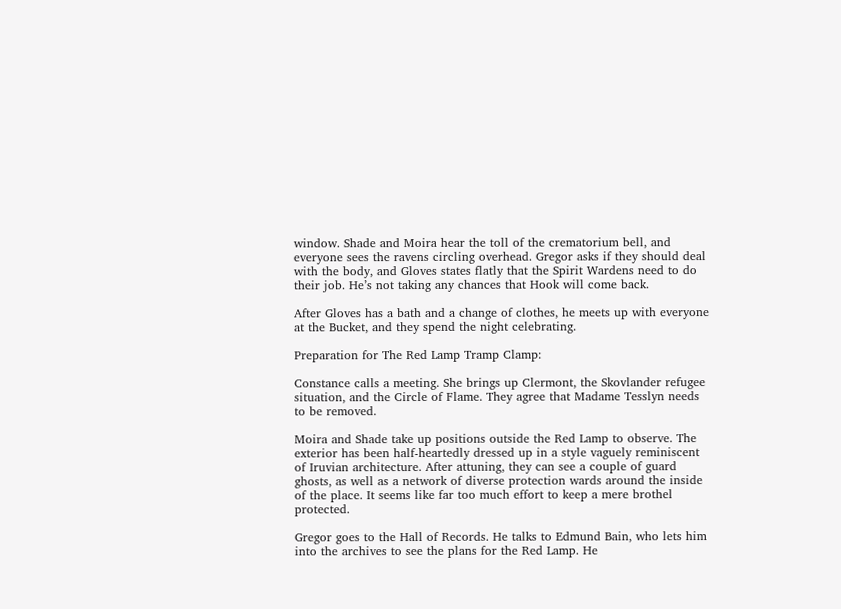window. Shade and Moira hear the toll of the crematorium bell, and everyone sees the ravens circling overhead. Gregor asks if they should deal with the body, and Gloves states flatly that the Spirit Wardens need to do their job. He’s not taking any chances that Hook will come back.

After Gloves has a bath and a change of clothes, he meets up with everyone at the Bucket, and they spend the night celebrating.

Preparation for The Red Lamp Tramp Clamp:

Constance calls a meeting. She brings up Clermont, the Skovlander refugee situation, and the Circle of Flame. They agree that Madame Tesslyn needs to be removed.

Moira and Shade take up positions outside the Red Lamp to observe. The exterior has been half-heartedly dressed up in a style vaguely reminiscent of Iruvian architecture. After attuning, they can see a couple of guard ghosts, as well as a network of diverse protection wards around the inside of the place. It seems like far too much effort to keep a mere brothel protected.

Gregor goes to the Hall of Records. He talks to Edmund Bain, who lets him into the archives to see the plans for the Red Lamp. He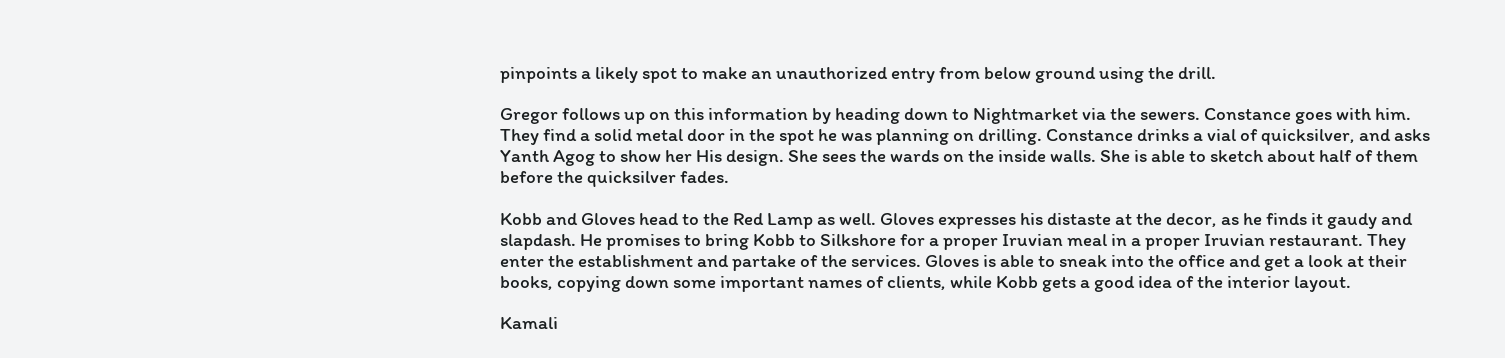pinpoints a likely spot to make an unauthorized entry from below ground using the drill.

Gregor follows up on this information by heading down to Nightmarket via the sewers. Constance goes with him. They find a solid metal door in the spot he was planning on drilling. Constance drinks a vial of quicksilver, and asks Yanth Agog to show her His design. She sees the wards on the inside walls. She is able to sketch about half of them before the quicksilver fades.

Kobb and Gloves head to the Red Lamp as well. Gloves expresses his distaste at the decor, as he finds it gaudy and slapdash. He promises to bring Kobb to Silkshore for a proper Iruvian meal in a proper Iruvian restaurant. They enter the establishment and partake of the services. Gloves is able to sneak into the office and get a look at their books, copying down some important names of clients, while Kobb gets a good idea of the interior layout.

Kamali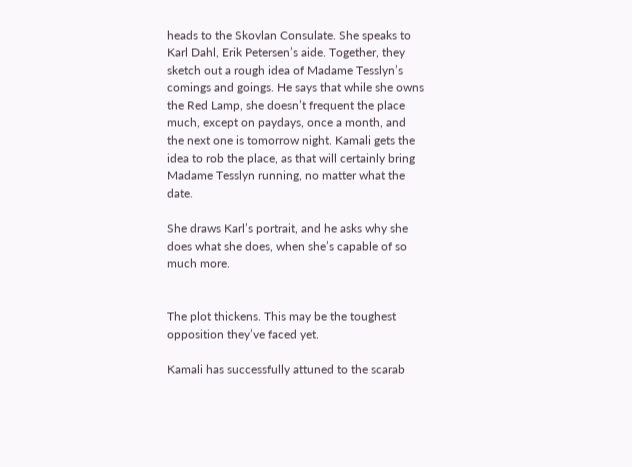heads to the Skovlan Consulate. She speaks to Karl Dahl, Erik Petersen’s aide. Together, they sketch out a rough idea of Madame Tesslyn’s comings and goings. He says that while she owns the Red Lamp, she doesn’t frequent the place much, except on paydays, once a month, and the next one is tomorrow night. Kamali gets the idea to rob the place, as that will certainly bring Madame Tesslyn running, no matter what the date.

She draws Karl’s portrait, and he asks why she does what she does, when she’s capable of so much more.


The plot thickens. This may be the toughest opposition they’ve faced yet.

Kamali has successfully attuned to the scarab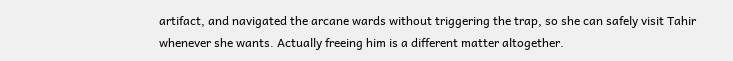artifact, and navigated the arcane wards without triggering the trap, so she can safely visit Tahir whenever she wants. Actually freeing him is a different matter altogether.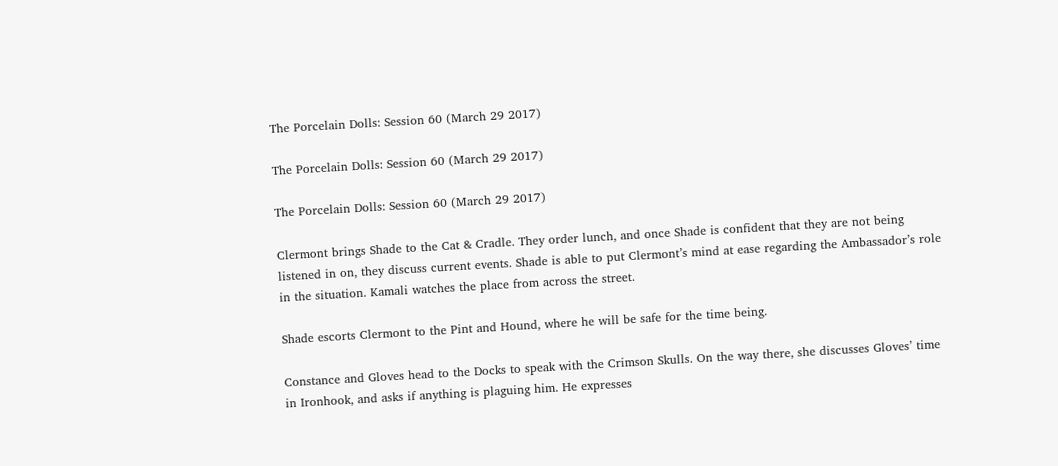The Porcelain Dolls: Session 60 (March 29 2017)

The Porcelain Dolls: Session 60 (March 29 2017)

The Porcelain Dolls: Session 60 (March 29 2017)

Clermont brings Shade to the Cat & Cradle. They order lunch, and once Shade is confident that they are not being listened in on, they discuss current events. Shade is able to put Clermont’s mind at ease regarding the Ambassador’s role in the situation. Kamali watches the place from across the street.

Shade escorts Clermont to the Pint and Hound, where he will be safe for the time being.

Constance and Gloves head to the Docks to speak with the Crimson Skulls. On the way there, she discusses Gloves’ time in Ironhook, and asks if anything is plaguing him. He expresses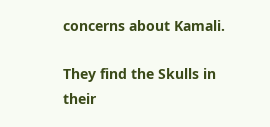concerns about Kamali.

They find the Skulls in their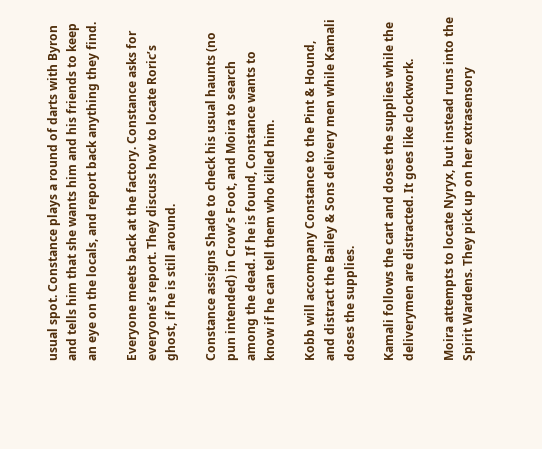usual spot. Constance plays a round of darts with Byron and tells him that she wants him and his friends to keep an eye on the locals, and report back anything they find.

Everyone meets back at the factory. Constance asks for everyone’s report. They discuss how to locate Roric’s ghost, if he is still around.

Constance assigns Shade to check his usual haunts (no pun intended) in Crow’s Foot, and Moira to search among the dead. If he is found, Constance wants to know if he can tell them who killed him.

Kobb will accompany Constance to the Pint & Hound, and distract the Bailey & Sons delivery men while Kamali doses the supplies.

Kamali follows the cart and doses the supplies while the deliverymen are distracted. It goes like clockwork.

Moira attempts to locate Nyryx, but instead runs into the Spirit Wardens. They pick up on her extrasensory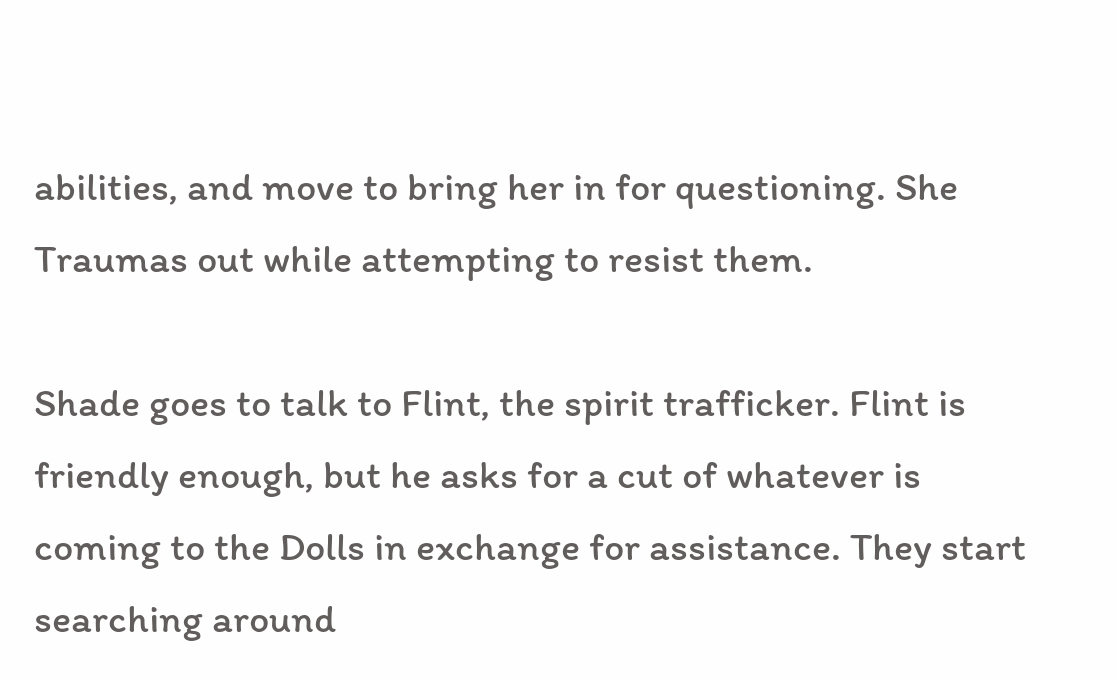abilities, and move to bring her in for questioning. She Traumas out while attempting to resist them.

Shade goes to talk to Flint, the spirit trafficker. Flint is friendly enough, but he asks for a cut of whatever is coming to the Dolls in exchange for assistance. They start searching around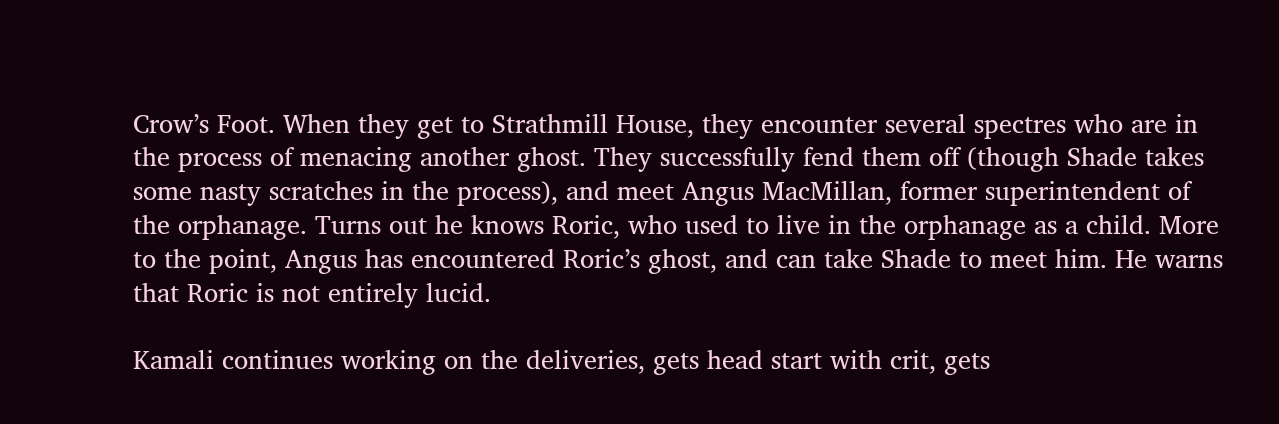Crow’s Foot. When they get to Strathmill House, they encounter several spectres who are in the process of menacing another ghost. They successfully fend them off (though Shade takes some nasty scratches in the process), and meet Angus MacMillan, former superintendent of the orphanage. Turns out he knows Roric, who used to live in the orphanage as a child. More to the point, Angus has encountered Roric’s ghost, and can take Shade to meet him. He warns that Roric is not entirely lucid.

Kamali continues working on the deliveries, gets head start with crit, gets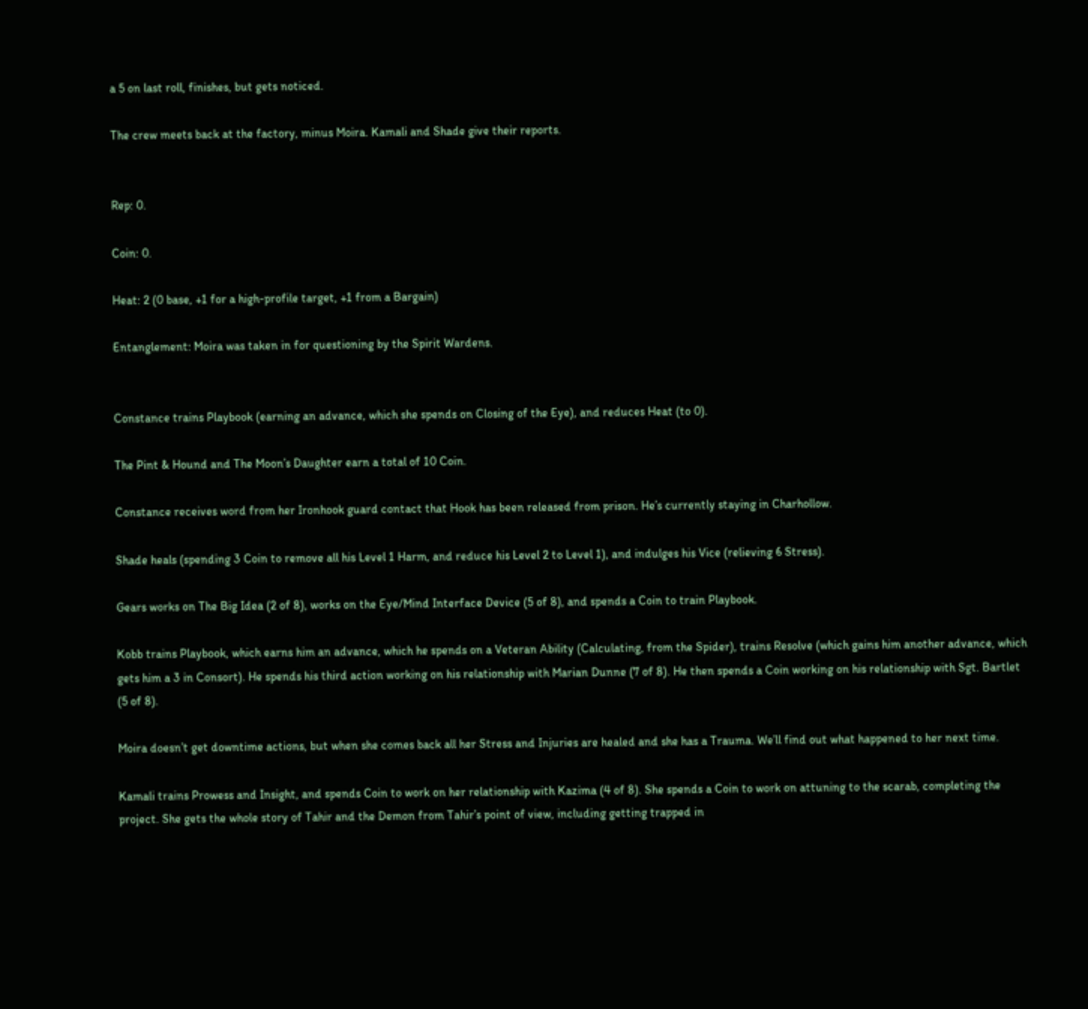a 5 on last roll, finishes, but gets noticed.

The crew meets back at the factory, minus Moira. Kamali and Shade give their reports.


Rep: 0.

Coin: 0.

Heat: 2 (0 base, +1 for a high-profile target, +1 from a Bargain)

Entanglement: Moira was taken in for questioning by the Spirit Wardens.


Constance trains Playbook (earning an advance, which she spends on Closing of the Eye), and reduces Heat (to 0).

The Pint & Hound and The Moon’s Daughter earn a total of 10 Coin.

Constance receives word from her Ironhook guard contact that Hook has been released from prison. He’s currently staying in Charhollow.

Shade heals (spending 3 Coin to remove all his Level 1 Harm, and reduce his Level 2 to Level 1), and indulges his Vice (relieving 6 Stress).

Gears works on The Big Idea (2 of 8), works on the Eye/Mind Interface Device (5 of 8), and spends a Coin to train Playbook.

Kobb trains Playbook, which earns him an advance, which he spends on a Veteran Ability (Calculating, from the Spider), trains Resolve (which gains him another advance, which gets him a 3 in Consort). He spends his third action working on his relationship with Marian Dunne (7 of 8). He then spends a Coin working on his relationship with Sgt. Bartlet (5 of 8).

Moira doesn’t get downtime actions, but when she comes back all her Stress and Injuries are healed and she has a Trauma. We’ll find out what happened to her next time.

Kamali trains Prowess and Insight, and spends Coin to work on her relationship with Kazima (4 of 8). She spends a Coin to work on attuning to the scarab, completing the project. She gets the whole story of Tahir and the Demon from Tahir’s point of view, including getting trapped in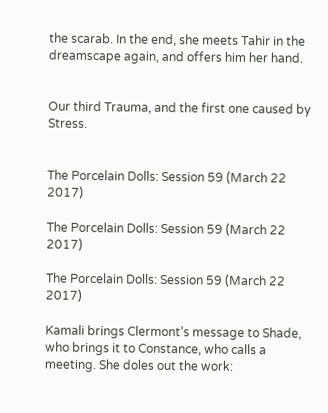the scarab. In the end, she meets Tahir in the dreamscape again, and offers him her hand.


Our third Trauma, and the first one caused by Stress.


The Porcelain Dolls: Session 59 (March 22 2017)

The Porcelain Dolls: Session 59 (March 22 2017)

The Porcelain Dolls: Session 59 (March 22 2017)

Kamali brings Clermont’s message to Shade, who brings it to Constance, who calls a meeting. She doles out the work: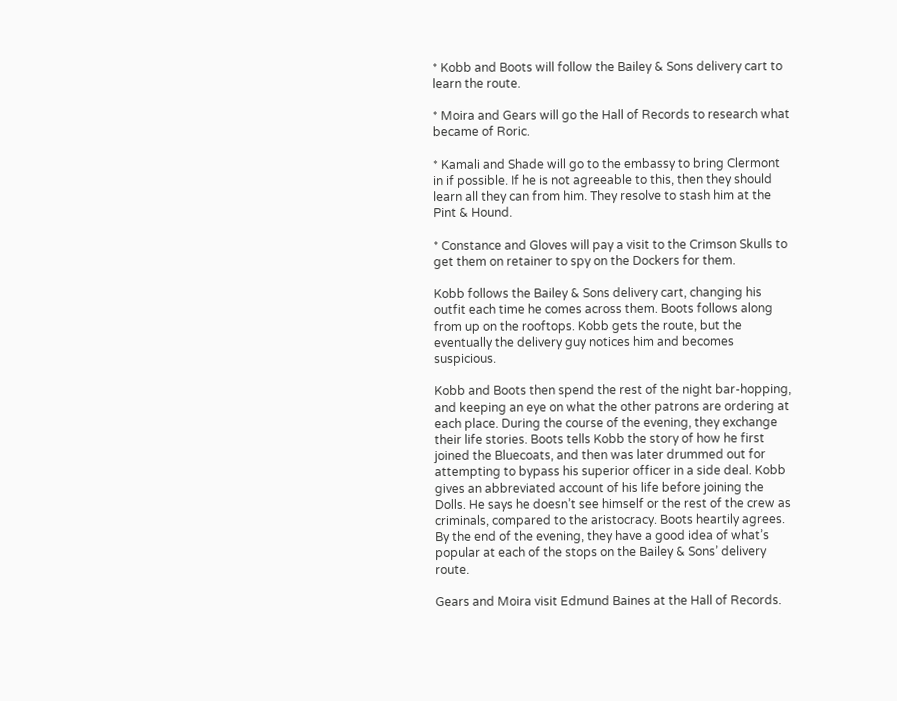* Kobb and Boots will follow the Bailey & Sons delivery cart to learn the route.

* Moira and Gears will go the Hall of Records to research what became of Roric.

* Kamali and Shade will go to the embassy to bring Clermont in if possible. If he is not agreeable to this, then they should learn all they can from him. They resolve to stash him at the Pint & Hound.

* Constance and Gloves will pay a visit to the Crimson Skulls to get them on retainer to spy on the Dockers for them.

Kobb follows the Bailey & Sons delivery cart, changing his outfit each time he comes across them. Boots follows along from up on the rooftops. Kobb gets the route, but the eventually the delivery guy notices him and becomes suspicious.

Kobb and Boots then spend the rest of the night bar-hopping, and keeping an eye on what the other patrons are ordering at each place. During the course of the evening, they exchange their life stories. Boots tells Kobb the story of how he first joined the Bluecoats, and then was later drummed out for attempting to bypass his superior officer in a side deal. Kobb gives an abbreviated account of his life before joining the Dolls. He says he doesn’t see himself or the rest of the crew as criminals, compared to the aristocracy. Boots heartily agrees. By the end of the evening, they have a good idea of what’s popular at each of the stops on the Bailey & Sons’ delivery route.

Gears and Moira visit Edmund Baines at the Hall of Records.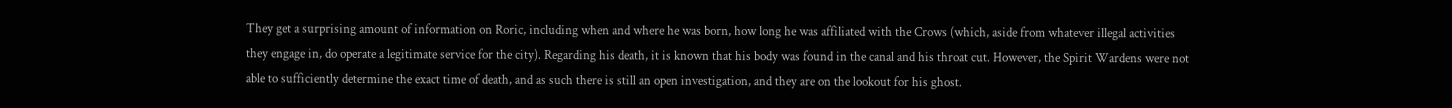They get a surprising amount of information on Roric, including when and where he was born, how long he was affiliated with the Crows (which, aside from whatever illegal activities they engage in, do operate a legitimate service for the city). Regarding his death, it is known that his body was found in the canal and his throat cut. However, the Spirit Wardens were not able to sufficiently determine the exact time of death, and as such there is still an open investigation, and they are on the lookout for his ghost.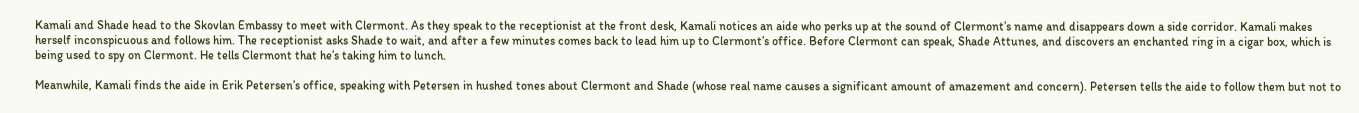Kamali and Shade head to the Skovlan Embassy to meet with Clermont. As they speak to the receptionist at the front desk, Kamali notices an aide who perks up at the sound of Clermont’s name and disappears down a side corridor. Kamali makes herself inconspicuous and follows him. The receptionist asks Shade to wait, and after a few minutes comes back to lead him up to Clermont’s office. Before Clermont can speak, Shade Attunes, and discovers an enchanted ring in a cigar box, which is being used to spy on Clermont. He tells Clermont that he’s taking him to lunch.

Meanwhile, Kamali finds the aide in Erik Petersen’s office, speaking with Petersen in hushed tones about Clermont and Shade (whose real name causes a significant amount of amazement and concern). Petersen tells the aide to follow them but not to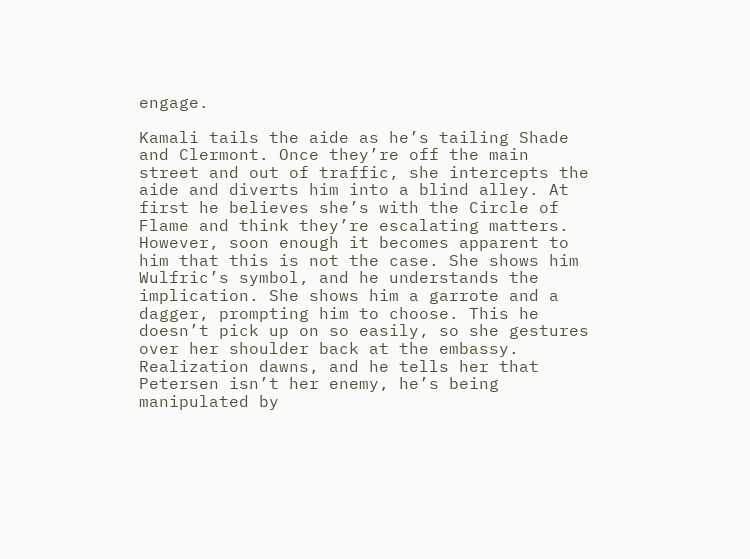engage.

Kamali tails the aide as he’s tailing Shade and Clermont. Once they’re off the main street and out of traffic, she intercepts the aide and diverts him into a blind alley. At first he believes she’s with the Circle of Flame and think they’re escalating matters. However, soon enough it becomes apparent to him that this is not the case. She shows him Wulfric’s symbol, and he understands the implication. She shows him a garrote and a dagger, prompting him to choose. This he doesn’t pick up on so easily, so she gestures over her shoulder back at the embassy. Realization dawns, and he tells her that Petersen isn’t her enemy, he’s being manipulated by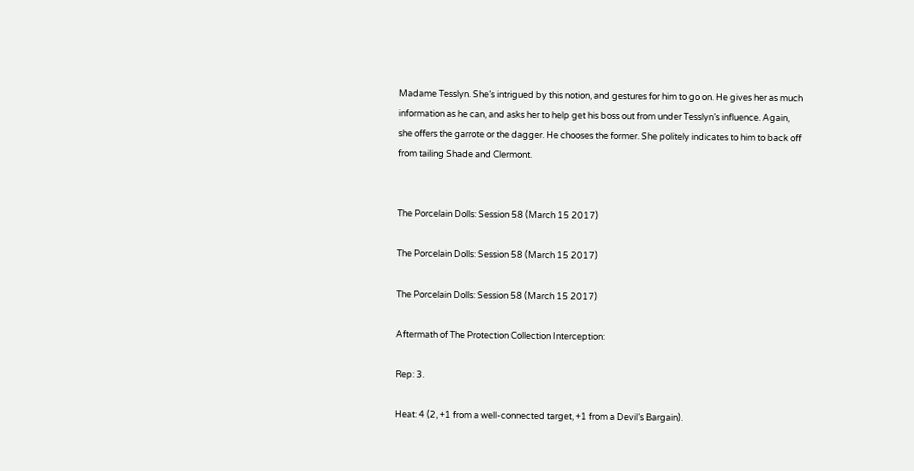Madame Tesslyn. She’s intrigued by this notion, and gestures for him to go on. He gives her as much information as he can, and asks her to help get his boss out from under Tesslyn’s influence. Again, she offers the garrote or the dagger. He chooses the former. She politely indicates to him to back off from tailing Shade and Clermont.


The Porcelain Dolls: Session 58 (March 15 2017)

The Porcelain Dolls: Session 58 (March 15 2017)

The Porcelain Dolls: Session 58 (March 15 2017)

Aftermath of The Protection Collection Interception:

Rep: 3.

Heat: 4 (2, +1 from a well-connected target, +1 from a Devil’s Bargain).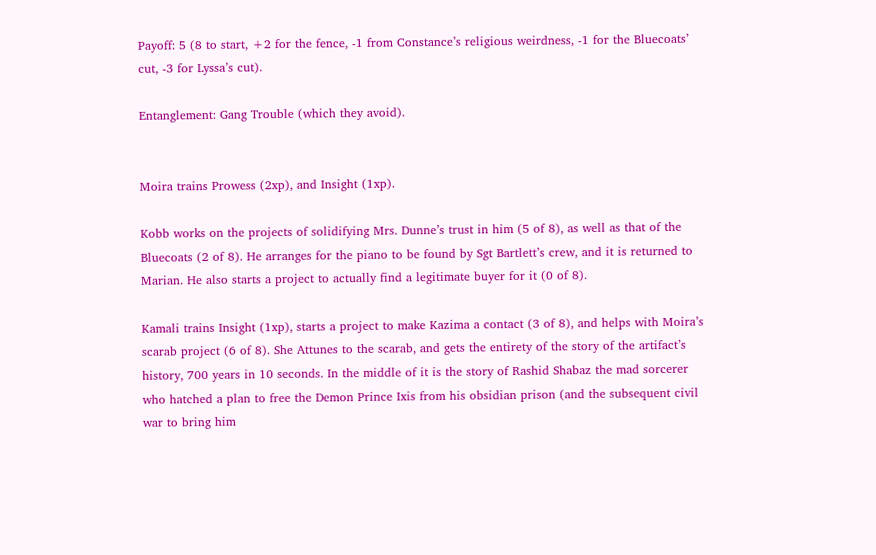Payoff: 5 (8 to start, +2 for the fence, -1 from Constance’s religious weirdness, -1 for the Bluecoats’ cut, -3 for Lyssa’s cut).

Entanglement: Gang Trouble (which they avoid).


Moira trains Prowess (2xp), and Insight (1xp).

Kobb works on the projects of solidifying Mrs. Dunne’s trust in him (5 of 8), as well as that of the Bluecoats (2 of 8). He arranges for the piano to be found by Sgt Bartlett’s crew, and it is returned to Marian. He also starts a project to actually find a legitimate buyer for it (0 of 8).

Kamali trains Insight (1xp), starts a project to make Kazima a contact (3 of 8), and helps with Moira’s scarab project (6 of 8). She Attunes to the scarab, and gets the entirety of the story of the artifact’s history, 700 years in 10 seconds. In the middle of it is the story of Rashid Shabaz the mad sorcerer who hatched a plan to free the Demon Prince Ixis from his obsidian prison (and the subsequent civil war to bring him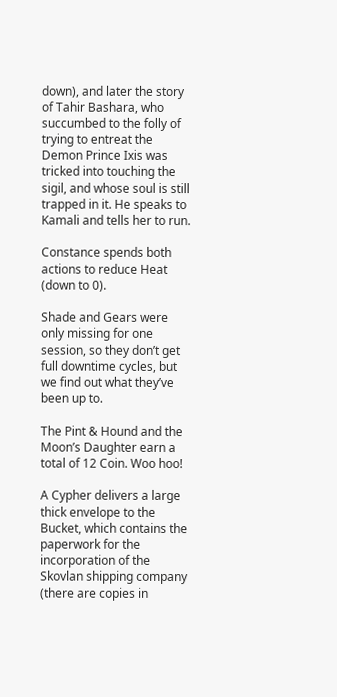down), and later the story of Tahir Bashara, who succumbed to the folly of trying to entreat the Demon Prince Ixis was tricked into touching the sigil, and whose soul is still trapped in it. He speaks to Kamali and tells her to run.

Constance spends both actions to reduce Heat (down to 0).

Shade and Gears were only missing for one session, so they don’t get full downtime cycles, but we find out what they’ve been up to.

The Pint & Hound and the Moon’s Daughter earn a total of 12 Coin. Woo hoo!

A Cypher delivers a large thick envelope to the Bucket, which contains the paperwork for the incorporation of the Skovlan shipping company (there are copies in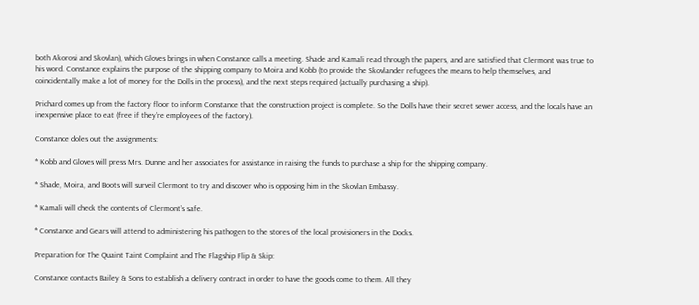both Akorosi and Skovlan), which Gloves brings in when Constance calls a meeting. Shade and Kamali read through the papers, and are satisfied that Clermont was true to his word. Constance explains the purpose of the shipping company to Moira and Kobb (to provide the Skovlander refugees the means to help themselves, and coincidentally make a lot of money for the Dolls in the process), and the next steps required (actually purchasing a ship).

Prichard comes up from the factory floor to inform Constance that the construction project is complete. So the Dolls have their secret sewer access, and the locals have an inexpensive place to eat (free if they’re employees of the factory).

Constance doles out the assignments:

* Kobb and Gloves will press Mrs. Dunne and her associates for assistance in raising the funds to purchase a ship for the shipping company.

* Shade, Moira, and Boots will surveil Clermont to try and discover who is opposing him in the Skovlan Embassy.

* Kamali will check the contents of Clermont’s safe.

* Constance and Gears will attend to administering his pathogen to the stores of the local provisioners in the Docks.

Preparation for The Quaint Taint Complaint and The Flagship Flip & Skip:

Constance contacts Bailey & Sons to establish a delivery contract in order to have the goods come to them. All they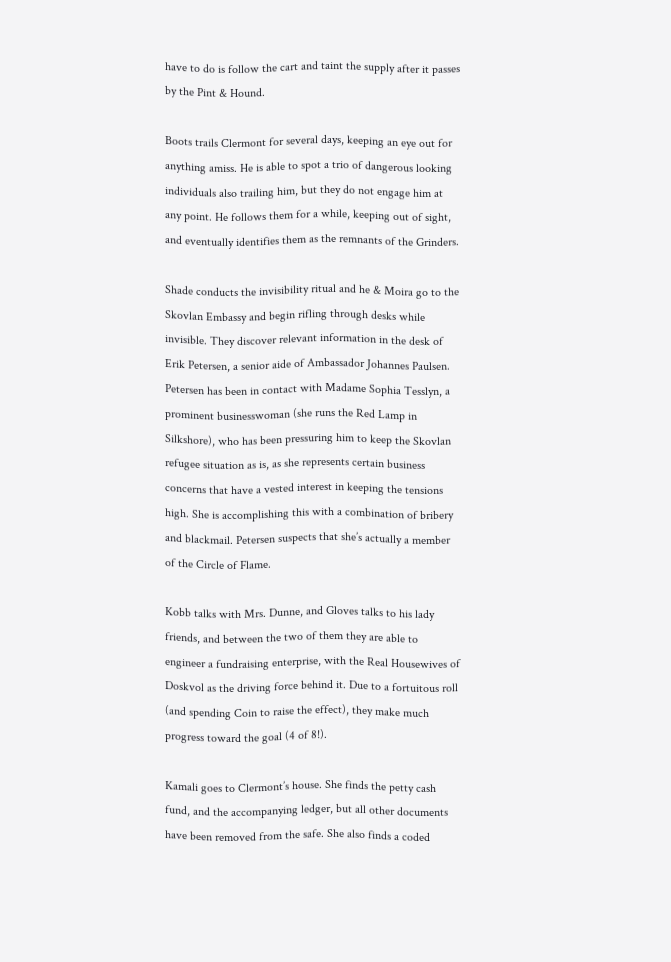have to do is follow the cart and taint the supply after it passes by the Pint & Hound.

Boots trails Clermont for several days, keeping an eye out for anything amiss. He is able to spot a trio of dangerous looking individuals also trailing him, but they do not engage him at any point. He follows them for a while, keeping out of sight, and eventually identifies them as the remnants of the Grinders.

Shade conducts the invisibility ritual and he & Moira go to the Skovlan Embassy and begin rifling through desks while invisible. They discover relevant information in the desk of Erik Petersen, a senior aide of Ambassador Johannes Paulsen. Petersen has been in contact with Madame Sophia Tesslyn, a prominent businesswoman (she runs the Red Lamp in Silkshore), who has been pressuring him to keep the Skovlan refugee situation as is, as she represents certain business concerns that have a vested interest in keeping the tensions high. She is accomplishing this with a combination of bribery and blackmail. Petersen suspects that she’s actually a member of the Circle of Flame.

Kobb talks with Mrs. Dunne, and Gloves talks to his lady friends, and between the two of them they are able to engineer a fundraising enterprise, with the Real Housewives of Doskvol as the driving force behind it. Due to a fortuitous roll (and spending Coin to raise the effect), they make much progress toward the goal (4 of 8!).

Kamali goes to Clermont’s house. She finds the petty cash fund, and the accompanying ledger, but all other documents have been removed from the safe. She also finds a coded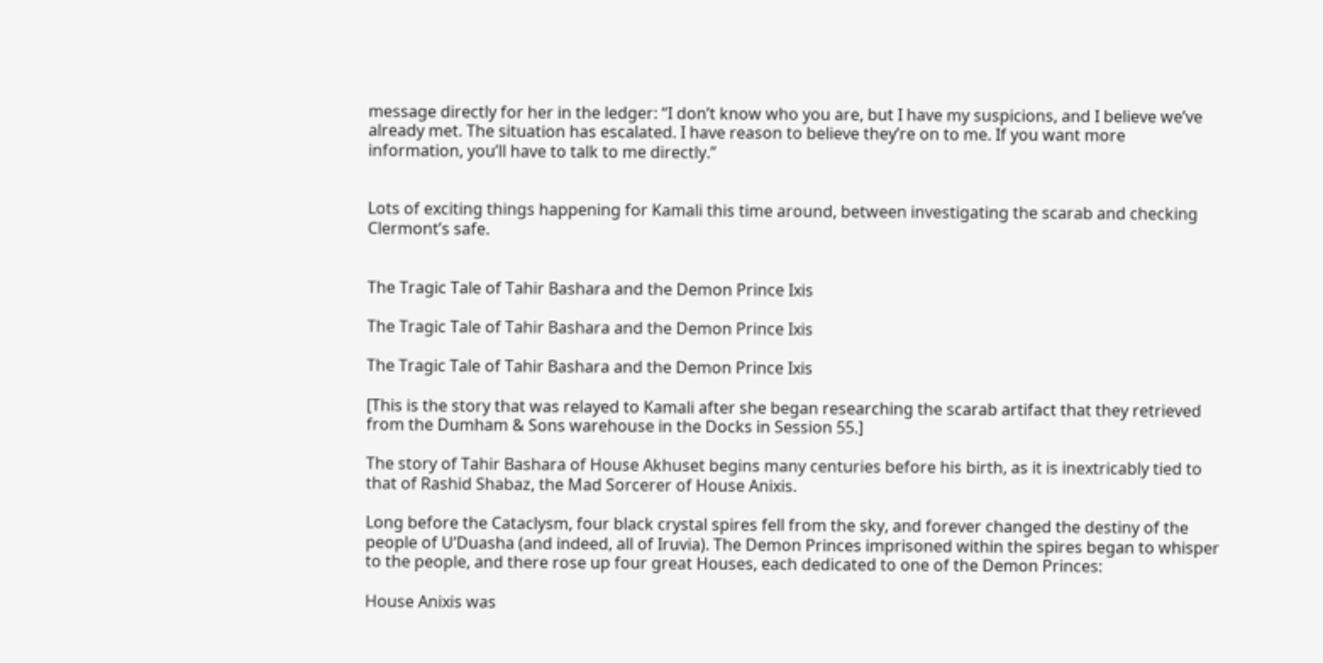message directly for her in the ledger: “I don’t know who you are, but I have my suspicions, and I believe we’ve already met. The situation has escalated. I have reason to believe they’re on to me. If you want more information, you’ll have to talk to me directly.”


Lots of exciting things happening for Kamali this time around, between investigating the scarab and checking Clermont’s safe.


The Tragic Tale of Tahir Bashara and the Demon Prince Ixis

The Tragic Tale of Tahir Bashara and the Demon Prince Ixis

The Tragic Tale of Tahir Bashara and the Demon Prince Ixis

[This is the story that was relayed to Kamali after she began researching the scarab artifact that they retrieved from the Dumham & Sons warehouse in the Docks in Session 55.]

The story of Tahir Bashara of House Akhuset begins many centuries before his birth, as it is inextricably tied to that of Rashid Shabaz, the Mad Sorcerer of House Anixis.

Long before the Cataclysm, four black crystal spires fell from the sky, and forever changed the destiny of the people of U’Duasha (and indeed, all of Iruvia). The Demon Princes imprisoned within the spires began to whisper to the people, and there rose up four great Houses, each dedicated to one of the Demon Princes:

House Anixis was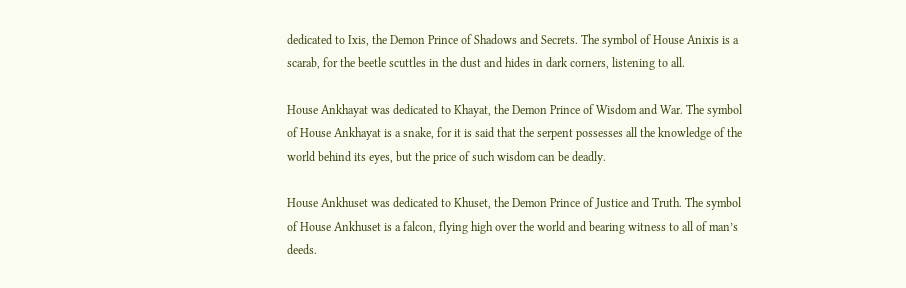dedicated to Ixis, the Demon Prince of Shadows and Secrets. The symbol of House Anixis is a scarab, for the beetle scuttles in the dust and hides in dark corners, listening to all.

House Ankhayat was dedicated to Khayat, the Demon Prince of Wisdom and War. The symbol of House Ankhayat is a snake, for it is said that the serpent possesses all the knowledge of the world behind its eyes, but the price of such wisdom can be deadly.

House Ankhuset was dedicated to Khuset, the Demon Prince of Justice and Truth. The symbol of House Ankhuset is a falcon, flying high over the world and bearing witness to all of man’s deeds.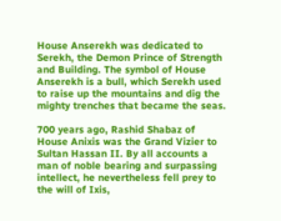House Anserekh was dedicated to Serekh, the Demon Prince of Strength and Building. The symbol of House Anserekh is a bull, which Serekh used to raise up the mountains and dig the mighty trenches that became the seas.

700 years ago, Rashid Shabaz of House Anixis was the Grand Vizier to Sultan Hassan II. By all accounts a man of noble bearing and surpassing intellect, he nevertheless fell prey to the will of Ixis,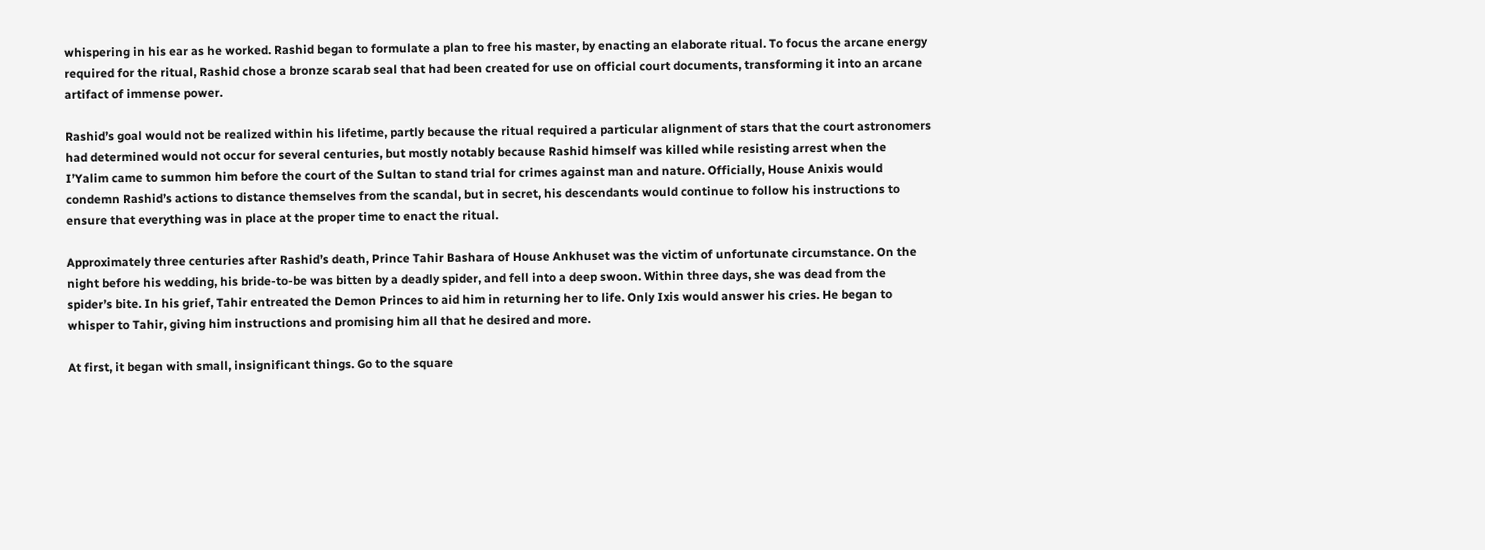whispering in his ear as he worked. Rashid began to formulate a plan to free his master, by enacting an elaborate ritual. To focus the arcane energy required for the ritual, Rashid chose a bronze scarab seal that had been created for use on official court documents, transforming it into an arcane artifact of immense power.

Rashid’s goal would not be realized within his lifetime, partly because the ritual required a particular alignment of stars that the court astronomers had determined would not occur for several centuries, but mostly notably because Rashid himself was killed while resisting arrest when the I’Yalim came to summon him before the court of the Sultan to stand trial for crimes against man and nature. Officially, House Anixis would condemn Rashid’s actions to distance themselves from the scandal, but in secret, his descendants would continue to follow his instructions to ensure that everything was in place at the proper time to enact the ritual.

Approximately three centuries after Rashid’s death, Prince Tahir Bashara of House Ankhuset was the victim of unfortunate circumstance. On the night before his wedding, his bride-to-be was bitten by a deadly spider, and fell into a deep swoon. Within three days, she was dead from the spider’s bite. In his grief, Tahir entreated the Demon Princes to aid him in returning her to life. Only Ixis would answer his cries. He began to whisper to Tahir, giving him instructions and promising him all that he desired and more.

At first, it began with small, insignificant things. Go to the square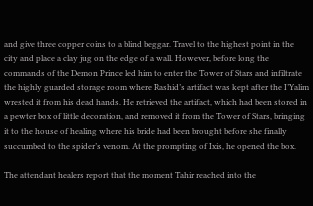and give three copper coins to a blind beggar. Travel to the highest point in the city and place a clay jug on the edge of a wall. However, before long the commands of the Demon Prince led him to enter the Tower of Stars and infiltrate the highly guarded storage room where Rashid’s artifact was kept after the I’Yalim wrested it from his dead hands. He retrieved the artifact, which had been stored in a pewter box of little decoration, and removed it from the Tower of Stars, bringing it to the house of healing where his bride had been brought before she finally succumbed to the spider’s venom. At the prompting of Ixis, he opened the box.

The attendant healers report that the moment Tahir reached into the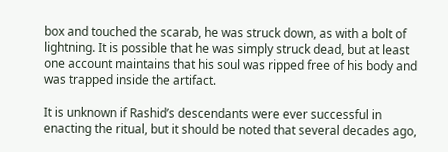box and touched the scarab, he was struck down, as with a bolt of lightning. It is possible that he was simply struck dead, but at least one account maintains that his soul was ripped free of his body and was trapped inside the artifact.

It is unknown if Rashid’s descendants were ever successful in enacting the ritual, but it should be noted that several decades ago,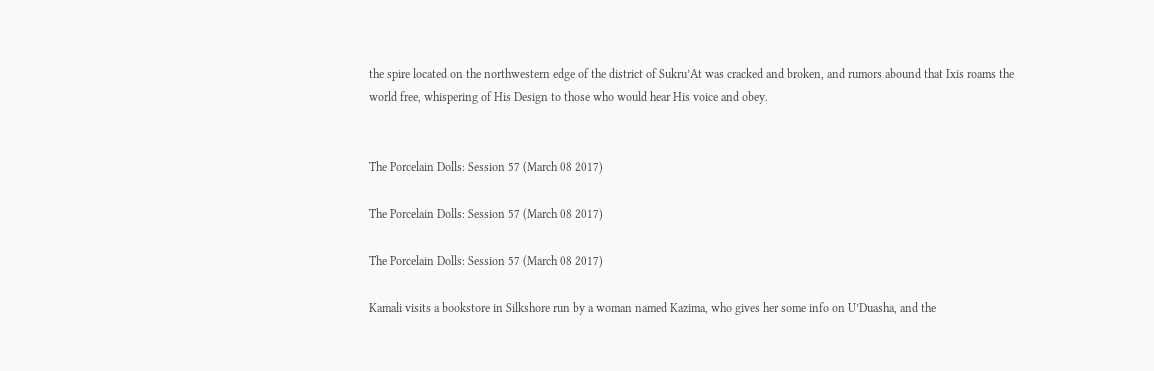the spire located on the northwestern edge of the district of Sukru’At was cracked and broken, and rumors abound that Ixis roams the world free, whispering of His Design to those who would hear His voice and obey.


The Porcelain Dolls: Session 57 (March 08 2017)

The Porcelain Dolls: Session 57 (March 08 2017)

The Porcelain Dolls: Session 57 (March 08 2017)

Kamali visits a bookstore in Silkshore run by a woman named Kazima, who gives her some info on U’Duasha, and the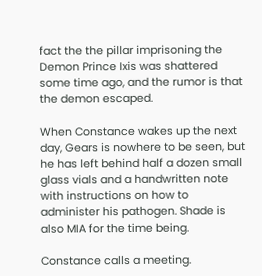fact the the pillar imprisoning the Demon Prince Ixis was shattered some time ago, and the rumor is that the demon escaped.

When Constance wakes up the next day, Gears is nowhere to be seen, but he has left behind half a dozen small glass vials and a handwritten note with instructions on how to administer his pathogen. Shade is also MIA for the time being.

Constance calls a meeting.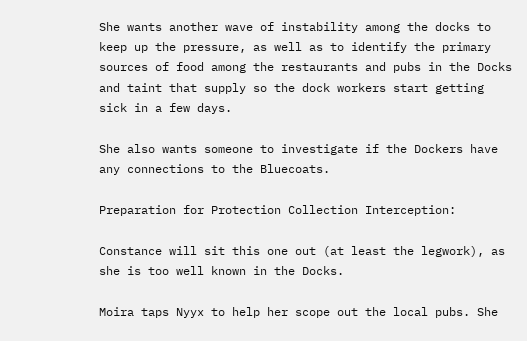She wants another wave of instability among the docks to keep up the pressure, as well as to identify the primary sources of food among the restaurants and pubs in the Docks and taint that supply so the dock workers start getting sick in a few days.

She also wants someone to investigate if the Dockers have any connections to the Bluecoats.

Preparation for Protection Collection Interception:

Constance will sit this one out (at least the legwork), as she is too well known in the Docks.

Moira taps Nyyx to help her scope out the local pubs. She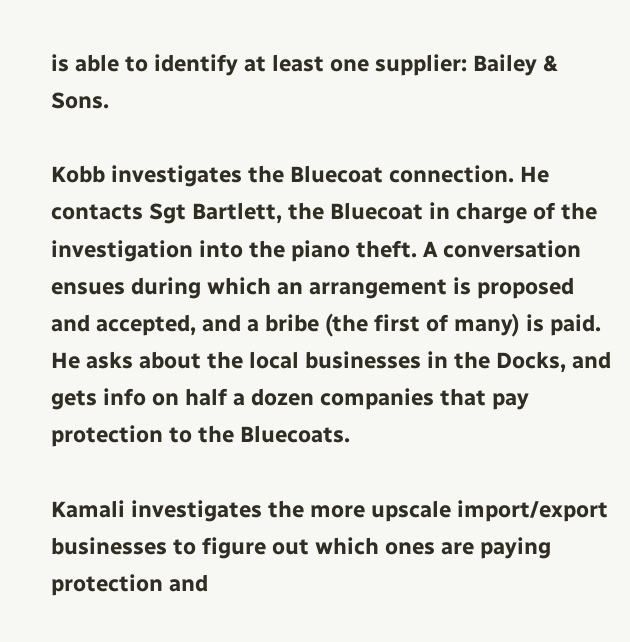is able to identify at least one supplier: Bailey & Sons.

Kobb investigates the Bluecoat connection. He contacts Sgt Bartlett, the Bluecoat in charge of the investigation into the piano theft. A conversation ensues during which an arrangement is proposed and accepted, and a bribe (the first of many) is paid. He asks about the local businesses in the Docks, and gets info on half a dozen companies that pay protection to the Bluecoats.

Kamali investigates the more upscale import/export businesses to figure out which ones are paying protection and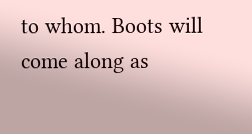to whom. Boots will come along as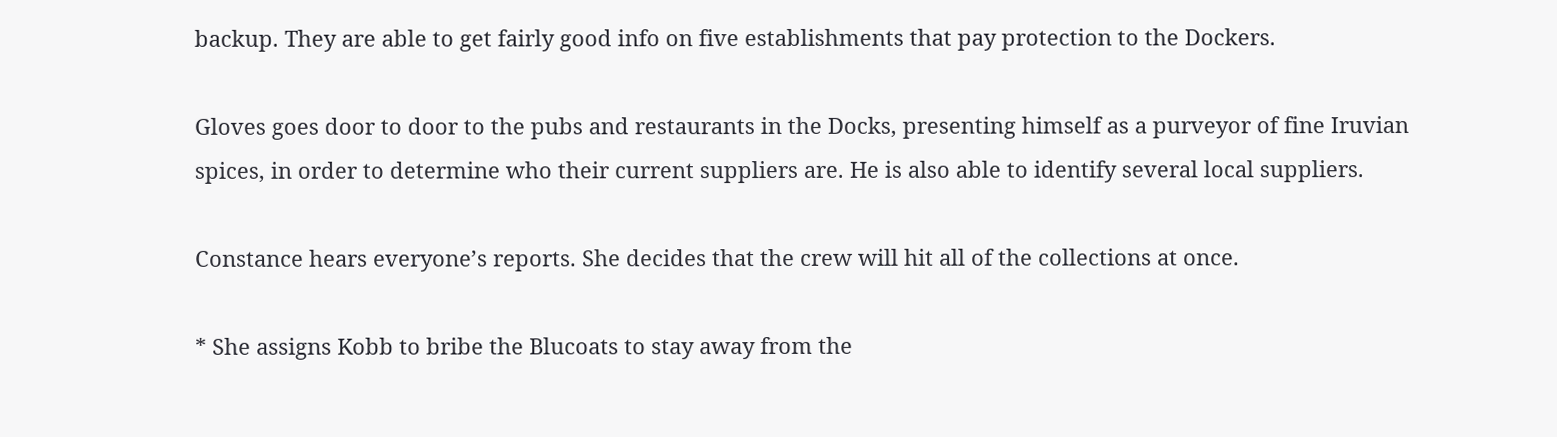backup. They are able to get fairly good info on five establishments that pay protection to the Dockers.

Gloves goes door to door to the pubs and restaurants in the Docks, presenting himself as a purveyor of fine Iruvian spices, in order to determine who their current suppliers are. He is also able to identify several local suppliers.

Constance hears everyone’s reports. She decides that the crew will hit all of the collections at once.

* She assigns Kobb to bribe the Blucoats to stay away from the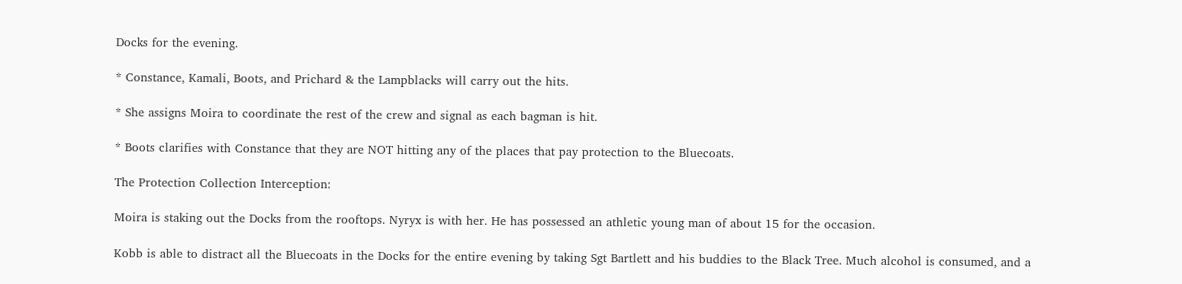Docks for the evening.

* Constance, Kamali, Boots, and Prichard & the Lampblacks will carry out the hits.

* She assigns Moira to coordinate the rest of the crew and signal as each bagman is hit.

* Boots clarifies with Constance that they are NOT hitting any of the places that pay protection to the Bluecoats.

The Protection Collection Interception:

Moira is staking out the Docks from the rooftops. Nyryx is with her. He has possessed an athletic young man of about 15 for the occasion.

Kobb is able to distract all the Bluecoats in the Docks for the entire evening by taking Sgt Bartlett and his buddies to the Black Tree. Much alcohol is consumed, and a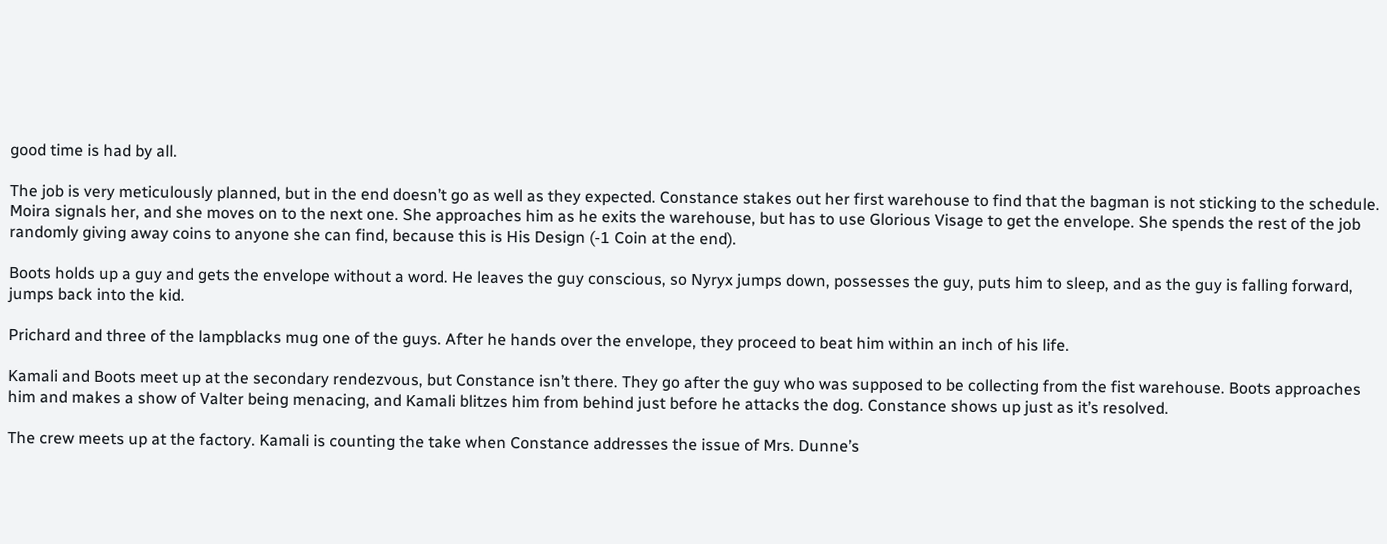good time is had by all.

The job is very meticulously planned, but in the end doesn’t go as well as they expected. Constance stakes out her first warehouse to find that the bagman is not sticking to the schedule. Moira signals her, and she moves on to the next one. She approaches him as he exits the warehouse, but has to use Glorious Visage to get the envelope. She spends the rest of the job randomly giving away coins to anyone she can find, because this is His Design (-1 Coin at the end).

Boots holds up a guy and gets the envelope without a word. He leaves the guy conscious, so Nyryx jumps down, possesses the guy, puts him to sleep, and as the guy is falling forward, jumps back into the kid.

Prichard and three of the lampblacks mug one of the guys. After he hands over the envelope, they proceed to beat him within an inch of his life.

Kamali and Boots meet up at the secondary rendezvous, but Constance isn’t there. They go after the guy who was supposed to be collecting from the fist warehouse. Boots approaches him and makes a show of Valter being menacing, and Kamali blitzes him from behind just before he attacks the dog. Constance shows up just as it’s resolved.

The crew meets up at the factory. Kamali is counting the take when Constance addresses the issue of Mrs. Dunne’s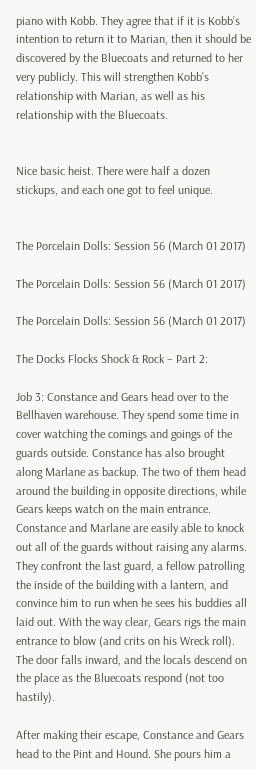piano with Kobb. They agree that if it is Kobb’s intention to return it to Marian, then it should be discovered by the Bluecoats and returned to her very publicly. This will strengthen Kobb’s relationship with Marian, as well as his relationship with the Bluecoats.


Nice basic heist. There were half a dozen stickups, and each one got to feel unique.


The Porcelain Dolls: Session 56 (March 01 2017)

The Porcelain Dolls: Session 56 (March 01 2017)

The Porcelain Dolls: Session 56 (March 01 2017)

The Docks Flocks Shock & Rock – Part 2:

Job 3: Constance and Gears head over to the Bellhaven warehouse. They spend some time in cover watching the comings and goings of the guards outside. Constance has also brought along Marlane as backup. The two of them head around the building in opposite directions, while Gears keeps watch on the main entrance. Constance and Marlane are easily able to knock out all of the guards without raising any alarms. They confront the last guard, a fellow patrolling the inside of the building with a lantern, and convince him to run when he sees his buddies all laid out. With the way clear, Gears rigs the main entrance to blow (and crits on his Wreck roll). The door falls inward, and the locals descend on the place as the Bluecoats respond (not too hastily).

After making their escape, Constance and Gears head to the Pint and Hound. She pours him a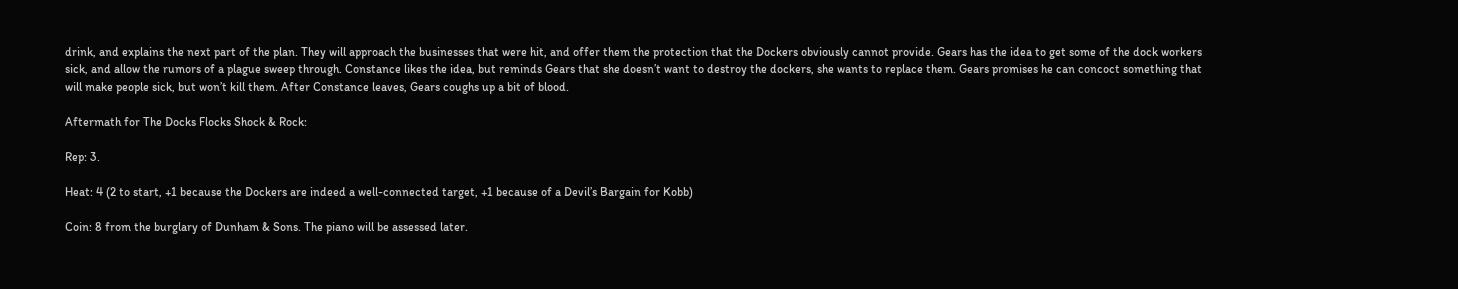drink, and explains the next part of the plan. They will approach the businesses that were hit, and offer them the protection that the Dockers obviously cannot provide. Gears has the idea to get some of the dock workers sick, and allow the rumors of a plague sweep through. Constance likes the idea, but reminds Gears that she doesn’t want to destroy the dockers, she wants to replace them. Gears promises he can concoct something that will make people sick, but won’t kill them. After Constance leaves, Gears coughs up a bit of blood.

Aftermath for The Docks Flocks Shock & Rock:

Rep: 3.

Heat: 4 (2 to start, +1 because the Dockers are indeed a well-connected target, +1 because of a Devil’s Bargain for Kobb)

Coin: 8 from the burglary of Dunham & Sons. The piano will be assessed later.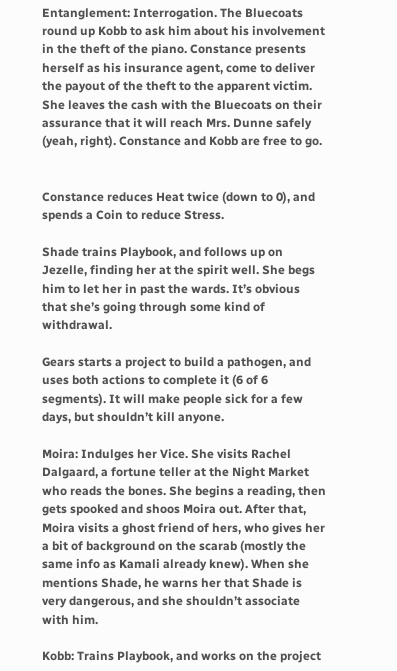Entanglement: Interrogation. The Bluecoats round up Kobb to ask him about his involvement in the theft of the piano. Constance presents herself as his insurance agent, come to deliver the payout of the theft to the apparent victim. She leaves the cash with the Bluecoats on their assurance that it will reach Mrs. Dunne safely (yeah, right). Constance and Kobb are free to go.


Constance reduces Heat twice (down to 0), and spends a Coin to reduce Stress.

Shade trains Playbook, and follows up on Jezelle, finding her at the spirit well. She begs him to let her in past the wards. It’s obvious that she’s going through some kind of withdrawal.

Gears starts a project to build a pathogen, and uses both actions to complete it (6 of 6 segments). It will make people sick for a few days, but shouldn’t kill anyone.

Moira: Indulges her Vice. She visits Rachel Dalgaard, a fortune teller at the Night Market who reads the bones. She begins a reading, then gets spooked and shoos Moira out. After that, Moira visits a ghost friend of hers, who gives her a bit of background on the scarab (mostly the same info as Kamali already knew). When she mentions Shade, he warns her that Shade is very dangerous, and she shouldn’t associate with him.

Kobb: Trains Playbook, and works on the project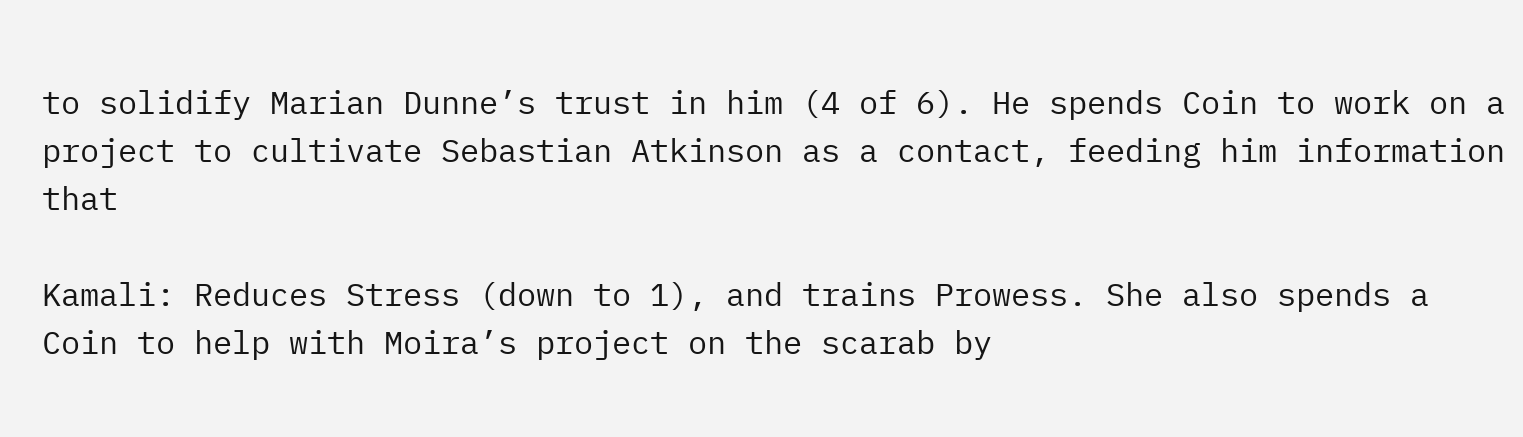to solidify Marian Dunne’s trust in him (4 of 6). He spends Coin to work on a project to cultivate Sebastian Atkinson as a contact, feeding him information that

Kamali: Reduces Stress (down to 1), and trains Prowess. She also spends a Coin to help with Moira’s project on the scarab by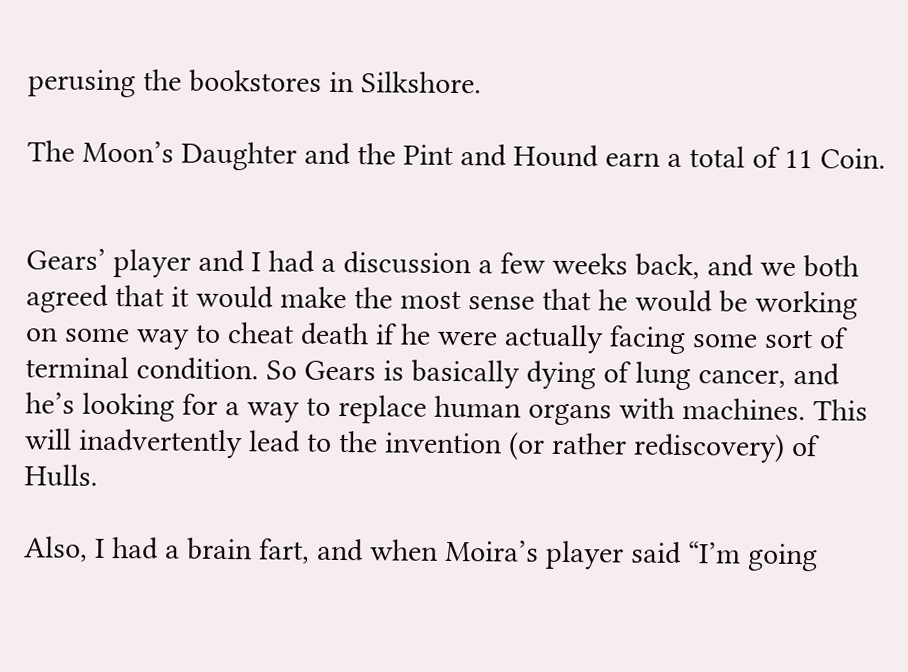perusing the bookstores in Silkshore.

The Moon’s Daughter and the Pint and Hound earn a total of 11 Coin.


Gears’ player and I had a discussion a few weeks back, and we both agreed that it would make the most sense that he would be working on some way to cheat death if he were actually facing some sort of terminal condition. So Gears is basically dying of lung cancer, and he’s looking for a way to replace human organs with machines. This will inadvertently lead to the invention (or rather rediscovery) of Hulls.

Also, I had a brain fart, and when Moira’s player said “I’m going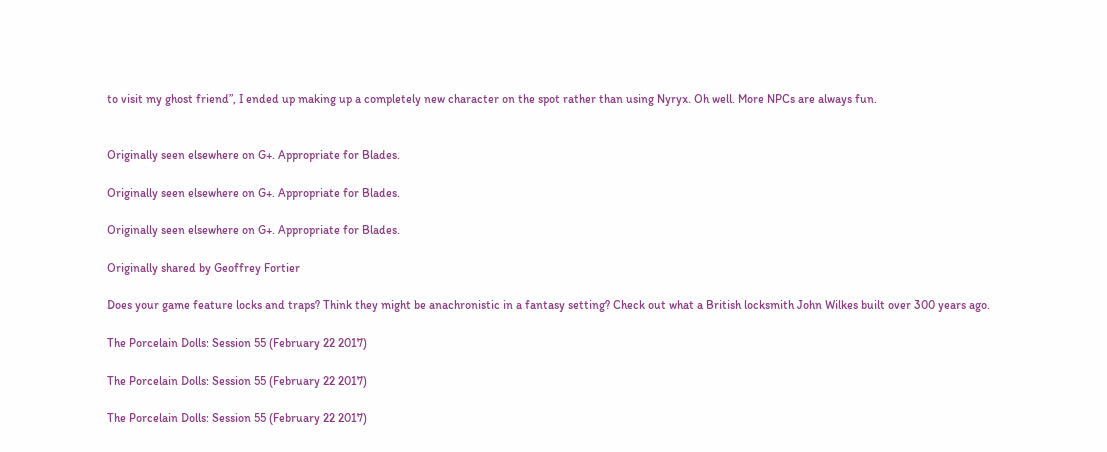to visit my ghost friend”, I ended up making up a completely new character on the spot rather than using Nyryx. Oh well. More NPCs are always fun.


Originally seen elsewhere on G+. Appropriate for Blades.

Originally seen elsewhere on G+. Appropriate for Blades.

Originally seen elsewhere on G+. Appropriate for Blades.

Originally shared by Geoffrey Fortier

Does your game feature locks and traps? Think they might be anachronistic in a fantasy setting? Check out what a British locksmith John Wilkes built over 300 years ago.

The Porcelain Dolls: Session 55 (February 22 2017)

The Porcelain Dolls: Session 55 (February 22 2017)

The Porcelain Dolls: Session 55 (February 22 2017)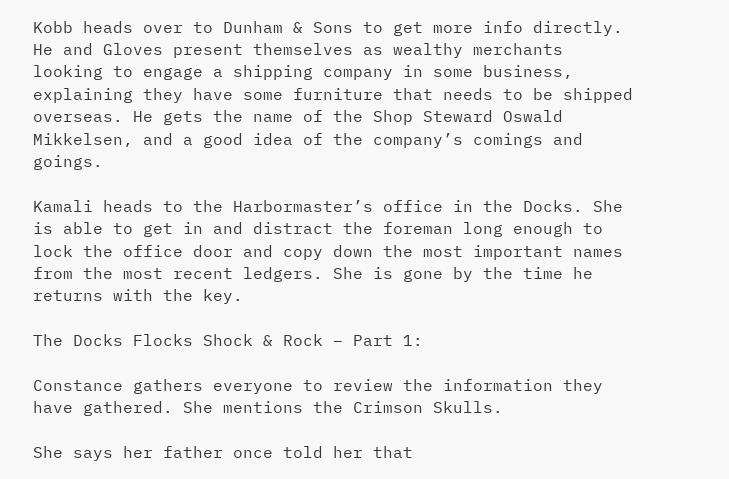Kobb heads over to Dunham & Sons to get more info directly. He and Gloves present themselves as wealthy merchants looking to engage a shipping company in some business, explaining they have some furniture that needs to be shipped overseas. He gets the name of the Shop Steward Oswald Mikkelsen, and a good idea of the company’s comings and goings.

Kamali heads to the Harbormaster’s office in the Docks. She is able to get in and distract the foreman long enough to lock the office door and copy down the most important names from the most recent ledgers. She is gone by the time he returns with the key.

The Docks Flocks Shock & Rock – Part 1:

Constance gathers everyone to review the information they have gathered. She mentions the Crimson Skulls.

She says her father once told her that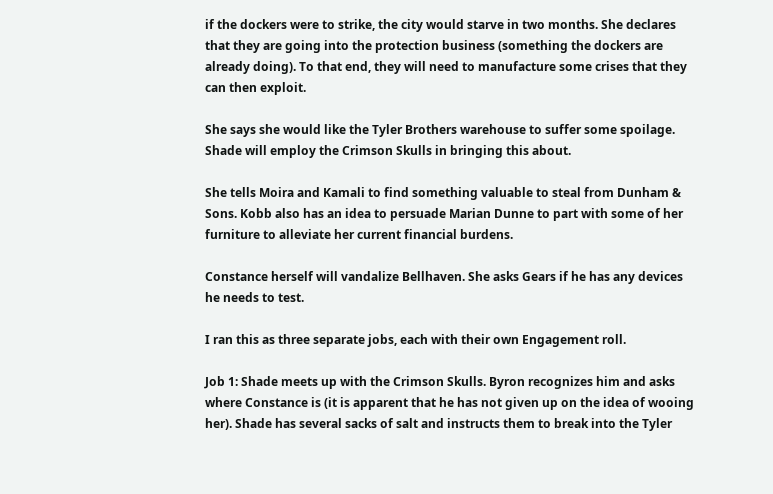if the dockers were to strike, the city would starve in two months. She declares that they are going into the protection business (something the dockers are already doing). To that end, they will need to manufacture some crises that they can then exploit.

She says she would like the Tyler Brothers warehouse to suffer some spoilage. Shade will employ the Crimson Skulls in bringing this about.

She tells Moira and Kamali to find something valuable to steal from Dunham & Sons. Kobb also has an idea to persuade Marian Dunne to part with some of her furniture to alleviate her current financial burdens.

Constance herself will vandalize Bellhaven. She asks Gears if he has any devices he needs to test.

I ran this as three separate jobs, each with their own Engagement roll.

Job 1: Shade meets up with the Crimson Skulls. Byron recognizes him and asks where Constance is (it is apparent that he has not given up on the idea of wooing her). Shade has several sacks of salt and instructs them to break into the Tyler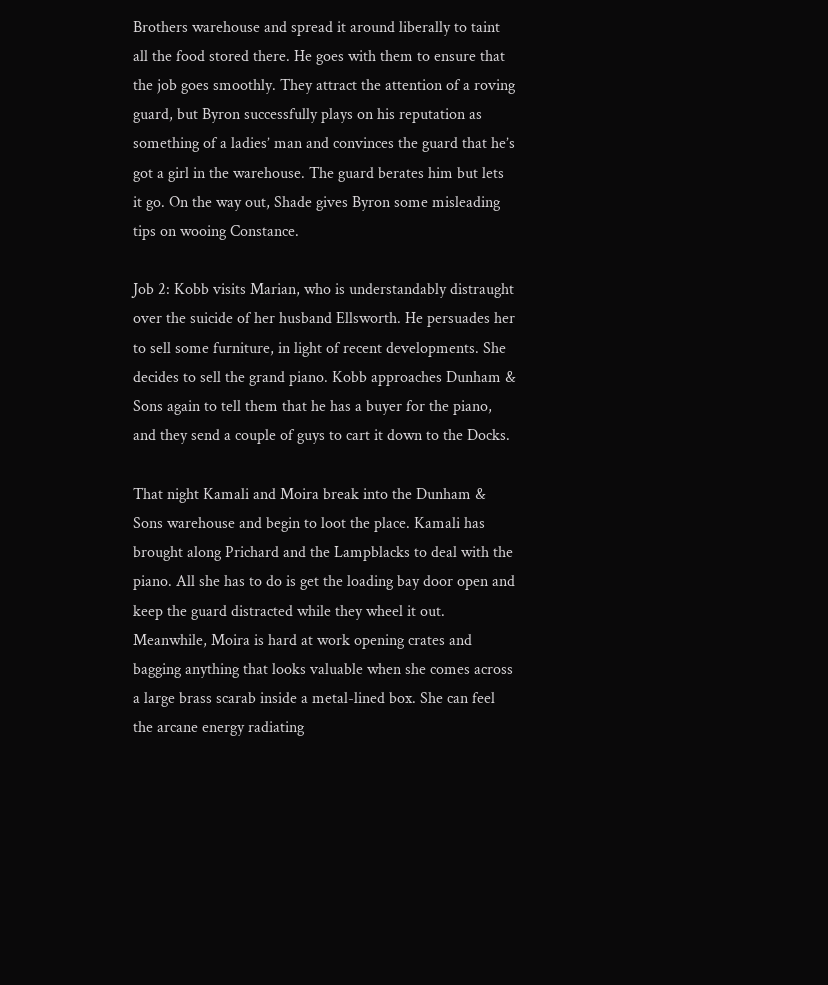Brothers warehouse and spread it around liberally to taint all the food stored there. He goes with them to ensure that the job goes smoothly. They attract the attention of a roving guard, but Byron successfully plays on his reputation as something of a ladies’ man and convinces the guard that he’s got a girl in the warehouse. The guard berates him but lets it go. On the way out, Shade gives Byron some misleading tips on wooing Constance.

Job 2: Kobb visits Marian, who is understandably distraught over the suicide of her husband Ellsworth. He persuades her to sell some furniture, in light of recent developments. She decides to sell the grand piano. Kobb approaches Dunham & Sons again to tell them that he has a buyer for the piano, and they send a couple of guys to cart it down to the Docks.

That night Kamali and Moira break into the Dunham & Sons warehouse and begin to loot the place. Kamali has brought along Prichard and the Lampblacks to deal with the piano. All she has to do is get the loading bay door open and keep the guard distracted while they wheel it out. Meanwhile, Moira is hard at work opening crates and bagging anything that looks valuable when she comes across a large brass scarab inside a metal-lined box. She can feel the arcane energy radiating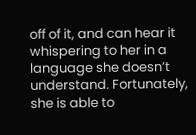off of it, and can hear it whispering to her in a language she doesn’t understand. Fortunately, she is able to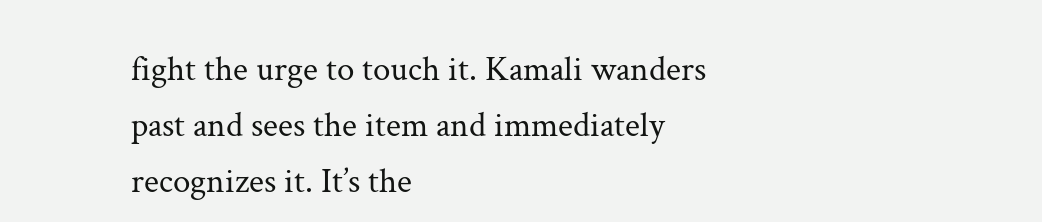fight the urge to touch it. Kamali wanders past and sees the item and immediately recognizes it. It’s the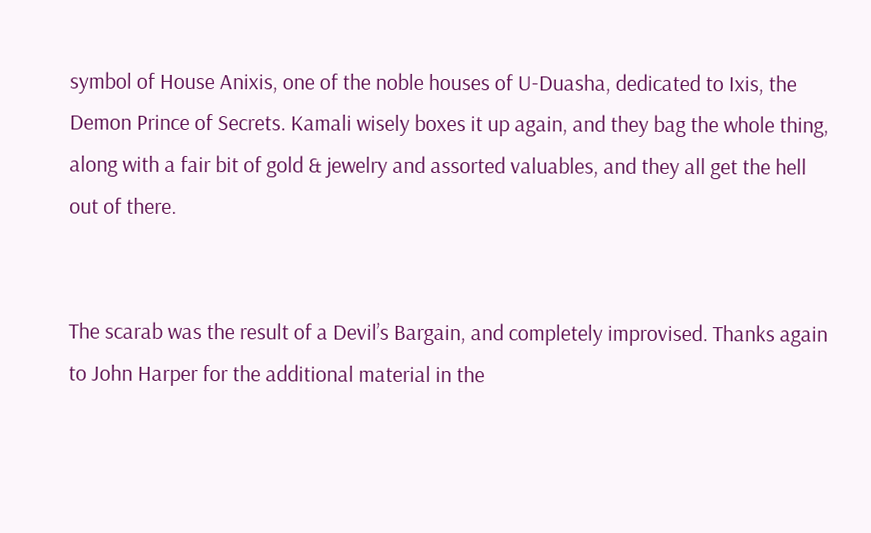symbol of House Anixis, one of the noble houses of U-Duasha, dedicated to Ixis, the Demon Prince of Secrets. Kamali wisely boxes it up again, and they bag the whole thing, along with a fair bit of gold & jewelry and assorted valuables, and they all get the hell out of there.


The scarab was the result of a Devil’s Bargain, and completely improvised. Thanks again to John Harper for the additional material in the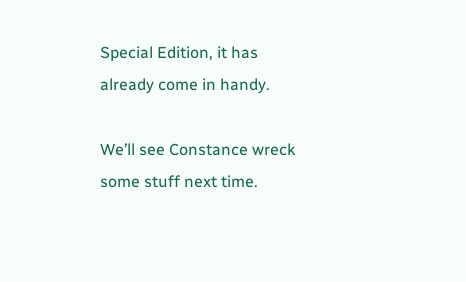Special Edition, it has already come in handy.

We’ll see Constance wreck some stuff next time.